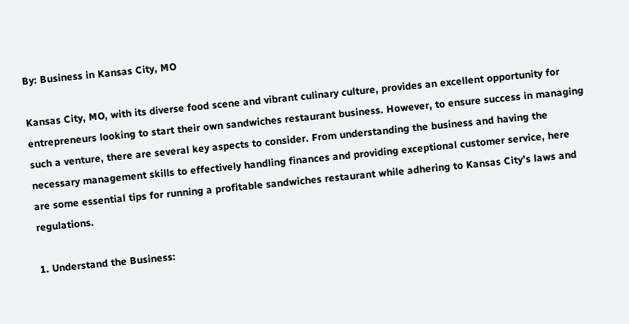By: Business in Kansas City, MO

Kansas City, MO, with its diverse food scene and vibrant culinary culture, provides an excellent opportunity for entrepreneurs looking to start their own sandwiches restaurant business. However, to ensure success in managing such a venture, there are several key aspects to consider. From understanding the business and having the necessary management skills to effectively handling finances and providing exceptional customer service, here are some essential tips for running a profitable sandwiches restaurant while adhering to Kansas City’s laws and regulations.

1. Understand the Business: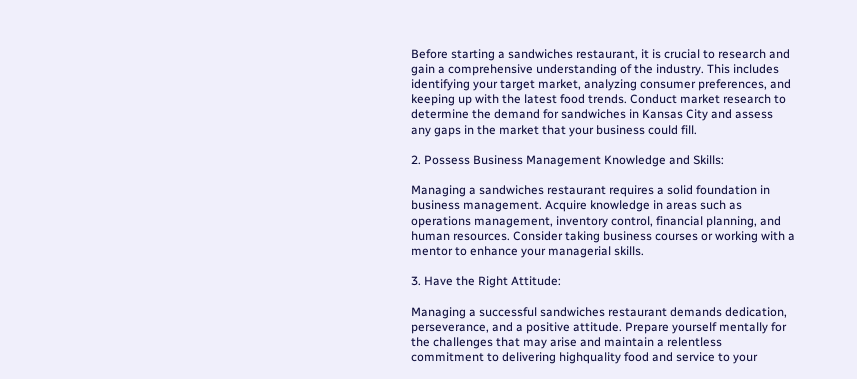Before starting a sandwiches restaurant, it is crucial to research and gain a comprehensive understanding of the industry. This includes identifying your target market, analyzing consumer preferences, and keeping up with the latest food trends. Conduct market research to determine the demand for sandwiches in Kansas City and assess any gaps in the market that your business could fill.

2. Possess Business Management Knowledge and Skills:

Managing a sandwiches restaurant requires a solid foundation in business management. Acquire knowledge in areas such as operations management, inventory control, financial planning, and human resources. Consider taking business courses or working with a mentor to enhance your managerial skills.

3. Have the Right Attitude:

Managing a successful sandwiches restaurant demands dedication, perseverance, and a positive attitude. Prepare yourself mentally for the challenges that may arise and maintain a relentless commitment to delivering highquality food and service to your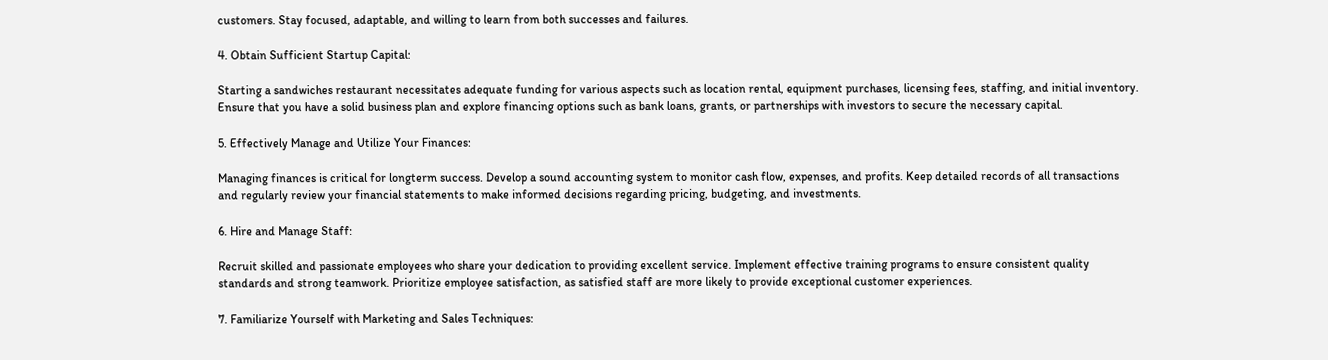customers. Stay focused, adaptable, and willing to learn from both successes and failures.

4. Obtain Sufficient Startup Capital:

Starting a sandwiches restaurant necessitates adequate funding for various aspects such as location rental, equipment purchases, licensing fees, staffing, and initial inventory. Ensure that you have a solid business plan and explore financing options such as bank loans, grants, or partnerships with investors to secure the necessary capital.

5. Effectively Manage and Utilize Your Finances:

Managing finances is critical for longterm success. Develop a sound accounting system to monitor cash flow, expenses, and profits. Keep detailed records of all transactions and regularly review your financial statements to make informed decisions regarding pricing, budgeting, and investments.

6. Hire and Manage Staff:

Recruit skilled and passionate employees who share your dedication to providing excellent service. Implement effective training programs to ensure consistent quality standards and strong teamwork. Prioritize employee satisfaction, as satisfied staff are more likely to provide exceptional customer experiences.

7. Familiarize Yourself with Marketing and Sales Techniques: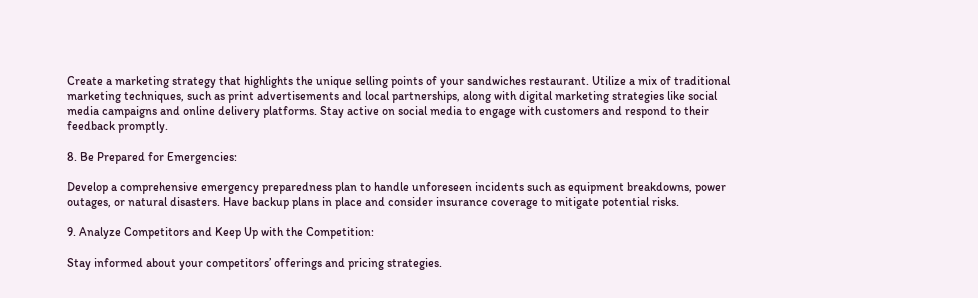Create a marketing strategy that highlights the unique selling points of your sandwiches restaurant. Utilize a mix of traditional marketing techniques, such as print advertisements and local partnerships, along with digital marketing strategies like social media campaigns and online delivery platforms. Stay active on social media to engage with customers and respond to their feedback promptly.

8. Be Prepared for Emergencies:

Develop a comprehensive emergency preparedness plan to handle unforeseen incidents such as equipment breakdowns, power outages, or natural disasters. Have backup plans in place and consider insurance coverage to mitigate potential risks.

9. Analyze Competitors and Keep Up with the Competition:

Stay informed about your competitors’ offerings and pricing strategies.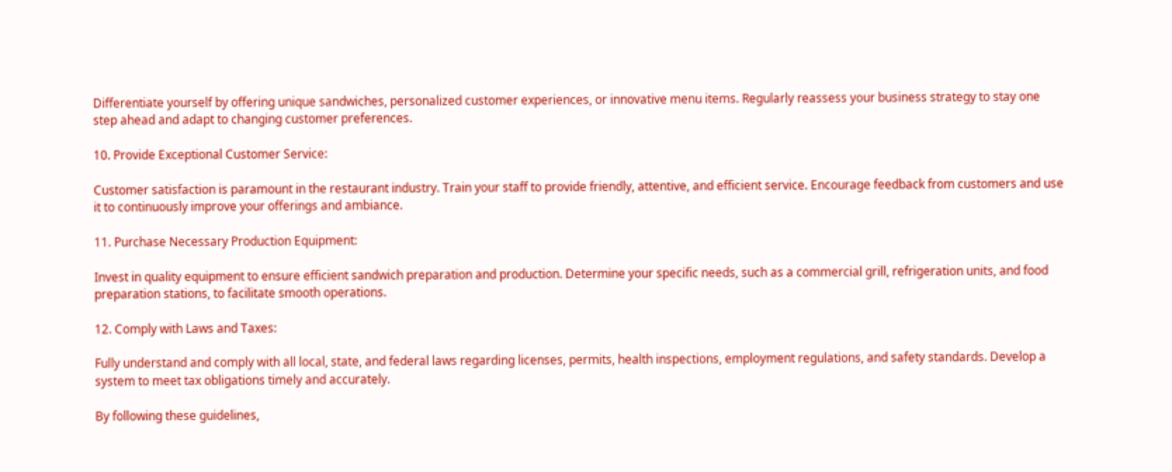Differentiate yourself by offering unique sandwiches, personalized customer experiences, or innovative menu items. Regularly reassess your business strategy to stay one step ahead and adapt to changing customer preferences.

10. Provide Exceptional Customer Service:

Customer satisfaction is paramount in the restaurant industry. Train your staff to provide friendly, attentive, and efficient service. Encourage feedback from customers and use it to continuously improve your offerings and ambiance.

11. Purchase Necessary Production Equipment:

Invest in quality equipment to ensure efficient sandwich preparation and production. Determine your specific needs, such as a commercial grill, refrigeration units, and food preparation stations, to facilitate smooth operations.

12. Comply with Laws and Taxes:

Fully understand and comply with all local, state, and federal laws regarding licenses, permits, health inspections, employment regulations, and safety standards. Develop a system to meet tax obligations timely and accurately.

By following these guidelines,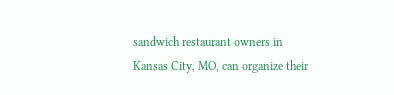sandwich restaurant owners in Kansas City, MO, can organize their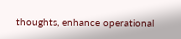thoughts, enhance operational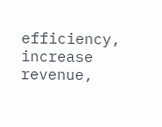efficiency, increase revenue,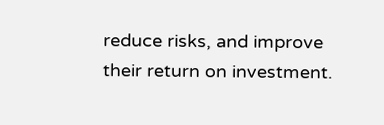reduce risks, and improve their return on investment.